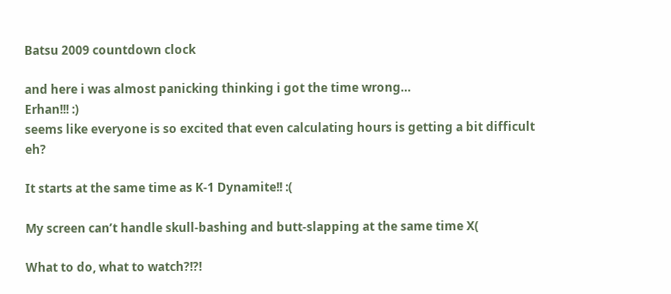Batsu 2009 countdown clock

and here i was almost panicking thinking i got the time wrong…
Erhan!!! :)
seems like everyone is so excited that even calculating hours is getting a bit difficult eh?

It starts at the same time as K-1 Dynamite!! :(

My screen can’t handle skull-bashing and butt-slapping at the same time X(

What to do, what to watch?!?!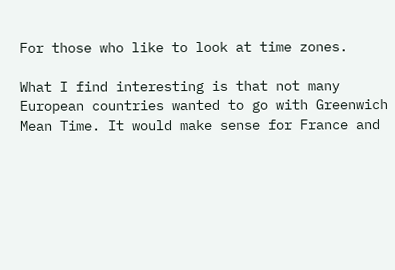For those who like to look at time zones.

What I find interesting is that not many European countries wanted to go with Greenwich Mean Time. It would make sense for France and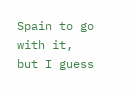Spain to go with it, but I guess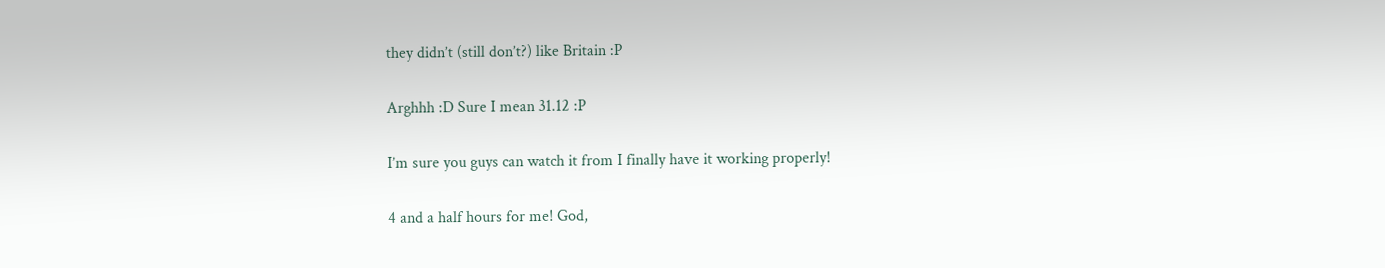they didn’t (still don’t?) like Britain :P

Arghhh :D Sure I mean 31.12 :P

I’m sure you guys can watch it from I finally have it working properly!

4 and a half hours for me! God,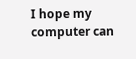I hope my computer can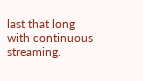last that long with continuous streaming.